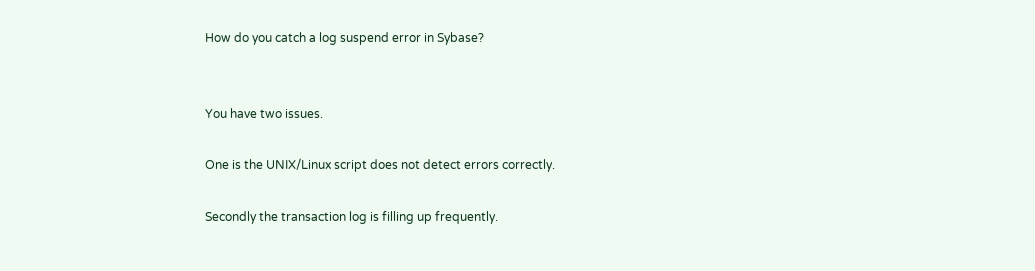How do you catch a log suspend error in Sybase?


You have two issues.

One is the UNIX/Linux script does not detect errors correctly.

Secondly the transaction log is filling up frequently.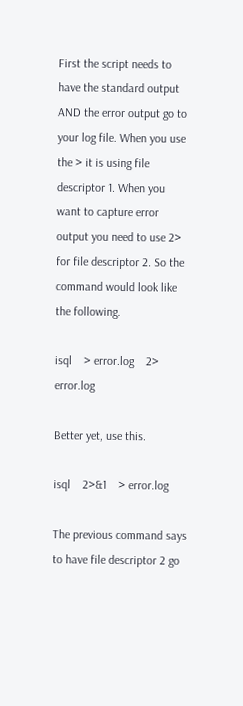First the script needs to have the standard output AND the error output go to your log file. When you use the > it is using file descriptor 1. When you want to capture error output you need to use 2> for file descriptor 2. So the command would look like the following.

isql    > error.log    2> error.log

Better yet, use this.

isql    2>&1    > error.log

The previous command says to have file descriptor 2 go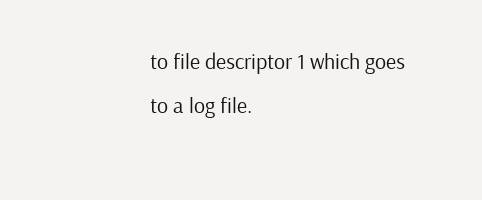to file descriptor 1 which goes to a log file.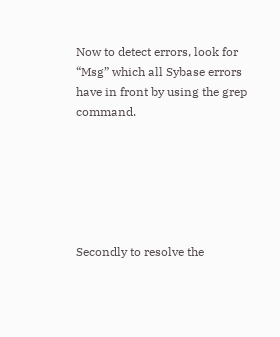Now to detect errors, look for “Msg” which all Sybase errors have in front by using the grep command.






Secondly to resolve the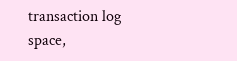transaction log space,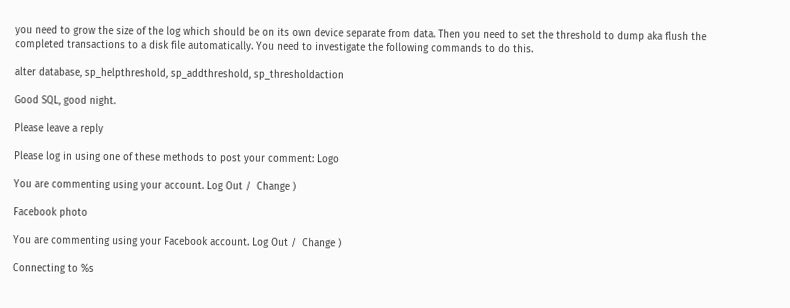you need to grow the size of the log which should be on its own device separate from data. Then you need to set the threshold to dump aka flush the completed transactions to a disk file automatically. You need to investigate the following commands to do this.

alter database, sp_helpthreshold, sp_addthreshold, sp_thresholdaction

Good SQL, good night.

Please leave a reply

Please log in using one of these methods to post your comment: Logo

You are commenting using your account. Log Out /  Change )

Facebook photo

You are commenting using your Facebook account. Log Out /  Change )

Connecting to %s